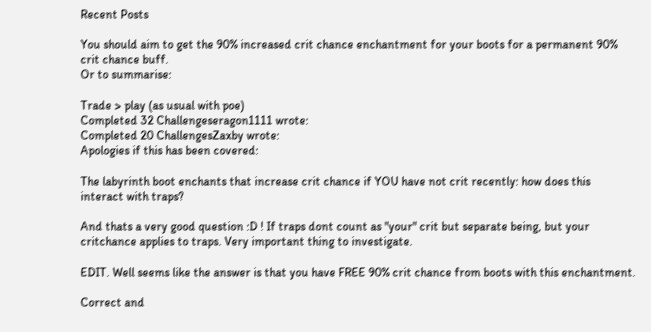Recent Posts

You should aim to get the 90% increased crit chance enchantment for your boots for a permanent 90% crit chance buff.
Or to summarise:

Trade > play (as usual with poe)
Completed 32 Challengeseragon1111 wrote:
Completed 20 ChallengesZaxby wrote:
Apologies if this has been covered:

The labyrinth boot enchants that increase crit chance if YOU have not crit recently: how does this interact with traps?

And thats a very good question :D ! If traps dont count as "your" crit but separate being, but your critchance applies to traps. Very important thing to investigate.

EDIT. Well seems like the answer is that you have FREE 90% crit chance from boots with this enchantment.

Correct and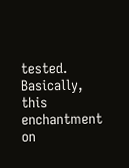tested. Basically, this enchantment on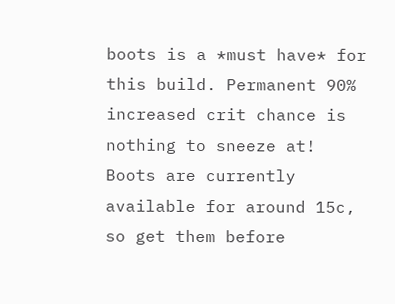boots is a *must have* for this build. Permanent 90% increased crit chance is nothing to sneeze at! Boots are currently available for around 15c, so get them before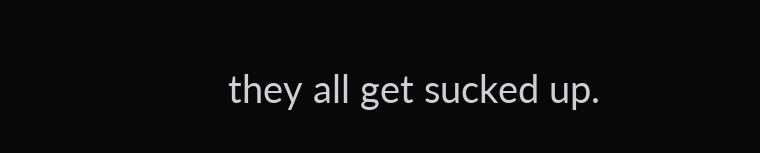they all get sucked up.